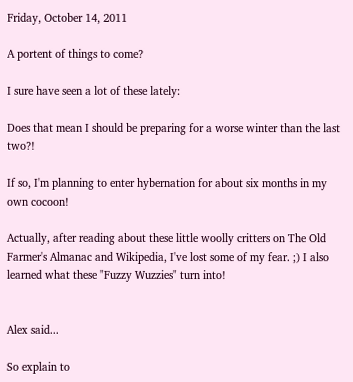Friday, October 14, 2011

A portent of things to come?

I sure have seen a lot of these lately:

Does that mean I should be preparing for a worse winter than the last two?!

If so, I'm planning to enter hybernation for about six months in my own cocoon!

Actually, after reading about these little woolly critters on The Old Farmer's Almanac and Wikipedia, I've lost some of my fear. ;) I also learned what these "Fuzzy Wuzzies" turn into!


Alex said...

So explain to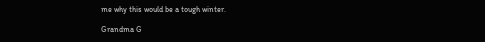me why this would be a tough winter.

Grandma G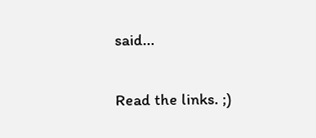said...

Read the links. ;)